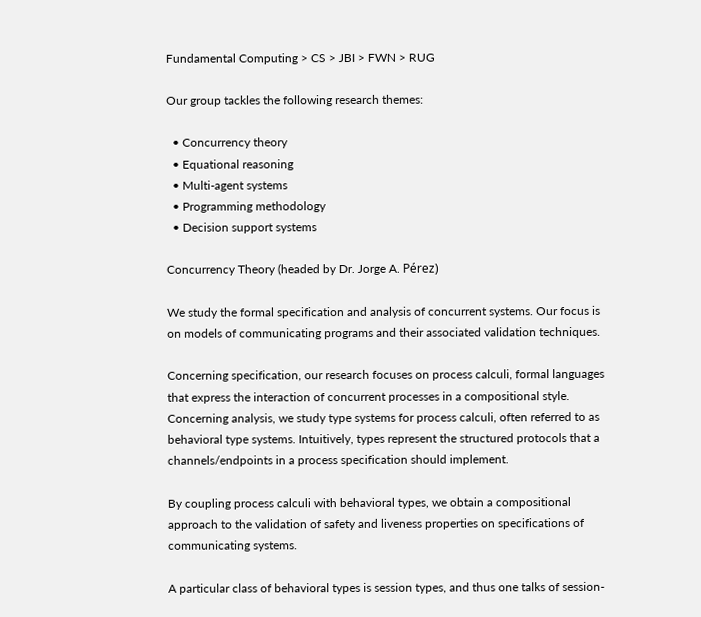Fundamental Computing > CS > JBI > FWN > RUG

Our group tackles the following research themes:

  • Concurrency theory
  • Equational reasoning
  • Multi-agent systems
  • Programming methodology
  • Decision support systems

Concurrency Theory (headed by Dr. Jorge A. Pérez)

We study the formal specification and analysis of concurrent systems. Our focus is on models of communicating programs and their associated validation techniques.

Concerning specification, our research focuses on process calculi, formal languages that express the interaction of concurrent processes in a compositional style. Concerning analysis, we study type systems for process calculi, often referred to as behavioral type systems. Intuitively, types represent the structured protocols that a channels/endpoints in a process specification should implement.

By coupling process calculi with behavioral types, we obtain a compositional approach to the validation of safety and liveness properties on specifications of communicating systems.

A particular class of behavioral types is session types, and thus one talks of session-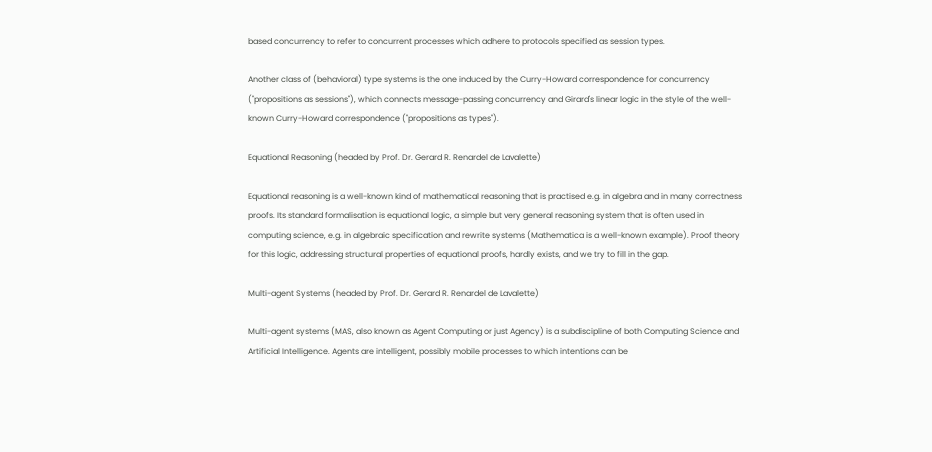based concurrency to refer to concurrent processes which adhere to protocols specified as session types.

Another class of (behavioral) type systems is the one induced by the Curry-Howard correspondence for concurrency ("propositions as sessions"), which connects message-passing concurrency and Girard's linear logic in the style of the well-known Curry-Howard correspondence ("propositions as types").

Equational Reasoning (headed by Prof. Dr. Gerard R. Renardel de Lavalette)

Equational reasoning is a well-known kind of mathematical reasoning that is practised e.g. in algebra and in many correctness proofs. Its standard formalisation is equational logic, a simple but very general reasoning system that is often used in computing science, e.g. in algebraic specification and rewrite systems (Mathematica is a well-known example). Proof theory for this logic, addressing structural properties of equational proofs, hardly exists, and we try to fill in the gap.

Multi-agent Systems (headed by Prof. Dr. Gerard R. Renardel de Lavalette)

Multi-agent systems (MAS, also known as Agent Computing or just Agency) is a subdiscipline of both Computing Science and Artificial Intelligence. Agents are intelligent, possibly mobile processes to which intentions can be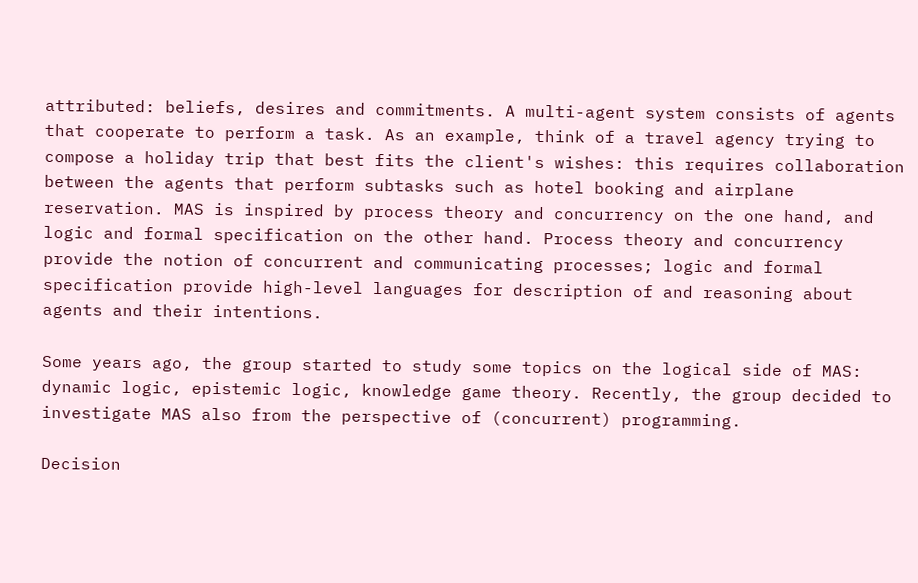attributed: beliefs, desires and commitments. A multi-agent system consists of agents that cooperate to perform a task. As an example, think of a travel agency trying to compose a holiday trip that best fits the client's wishes: this requires collaboration between the agents that perform subtasks such as hotel booking and airplane reservation. MAS is inspired by process theory and concurrency on the one hand, and logic and formal specification on the other hand. Process theory and concurrency provide the notion of concurrent and communicating processes; logic and formal specification provide high-level languages for description of and reasoning about agents and their intentions.

Some years ago, the group started to study some topics on the logical side of MAS: dynamic logic, epistemic logic, knowledge game theory. Recently, the group decided to investigate MAS also from the perspective of (concurrent) programming.

Decision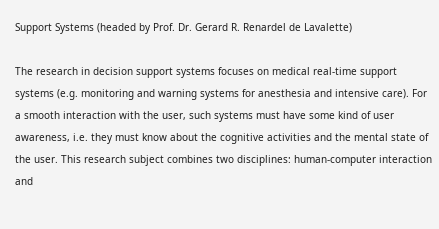Support Systems (headed by Prof. Dr. Gerard R. Renardel de Lavalette)

The research in decision support systems focuses on medical real-time support systems (e.g. monitoring and warning systems for anesthesia and intensive care). For a smooth interaction with the user, such systems must have some kind of user awareness, i.e. they must know about the cognitive activities and the mental state of the user. This research subject combines two disciplines: human-computer interaction and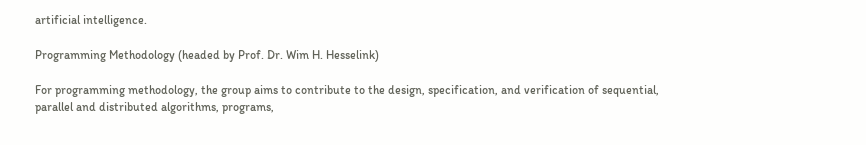artificial intelligence.

Programming Methodology (headed by Prof. Dr. Wim H. Hesselink)

For programming methodology, the group aims to contribute to the design, specification, and verification of sequential, parallel and distributed algorithms, programs,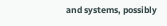and systems, possibly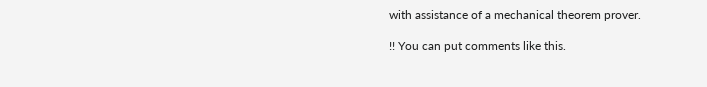with assistance of a mechanical theorem prover.

!! You can put comments like this.